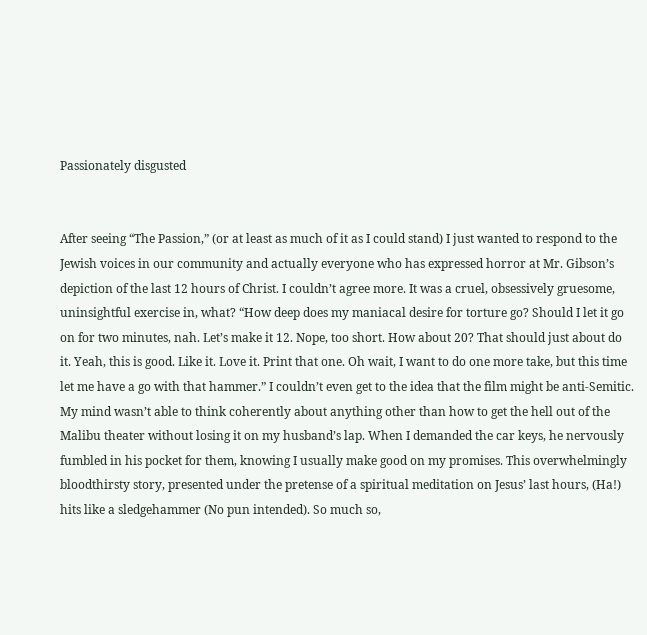Passionately disgusted


After seeing “The Passion,” (or at least as much of it as I could stand) I just wanted to respond to the Jewish voices in our community and actually everyone who has expressed horror at Mr. Gibson’s depiction of the last 12 hours of Christ. I couldn’t agree more. It was a cruel, obsessively gruesome, uninsightful exercise in, what? “How deep does my maniacal desire for torture go? Should I let it go on for two minutes, nah. Let’s make it 12. Nope, too short. How about 20? That should just about do it. Yeah, this is good. Like it. Love it. Print that one. Oh wait, I want to do one more take, but this time let me have a go with that hammer.” I couldn’t even get to the idea that the film might be anti-Semitic. My mind wasn’t able to think coherently about anything other than how to get the hell out of the Malibu theater without losing it on my husband’s lap. When I demanded the car keys, he nervously fumbled in his pocket for them, knowing I usually make good on my promises. This overwhelmingly bloodthirsty story, presented under the pretense of a spiritual meditation on Jesus’ last hours, (Ha!) hits like a sledgehammer (No pun intended). So much so,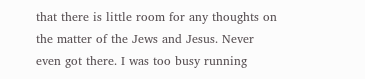that there is little room for any thoughts on the matter of the Jews and Jesus. Never even got there. I was too busy running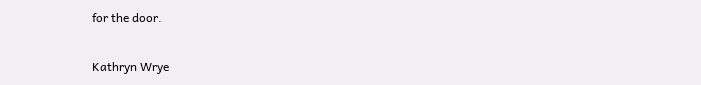for the door.

Kathryn Wrye